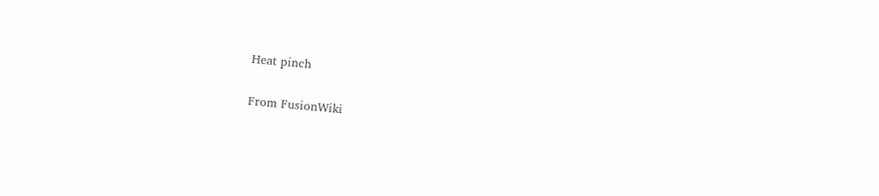Heat pinch

From FusionWiki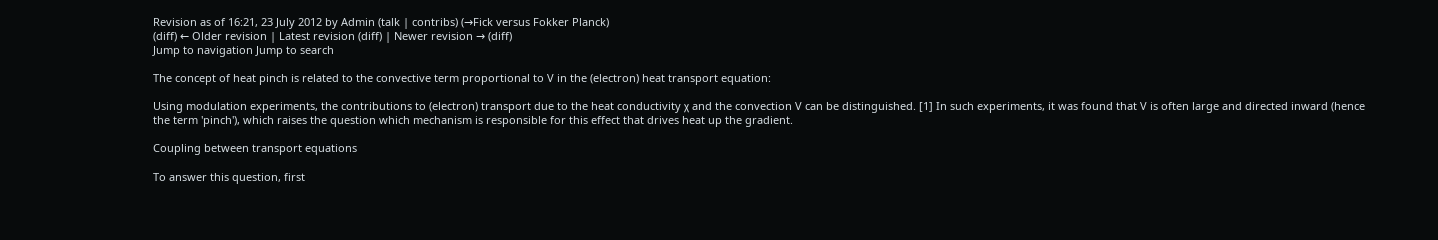Revision as of 16:21, 23 July 2012 by Admin (talk | contribs) (→Fick versus Fokker Planck)
(diff) ← Older revision | Latest revision (diff) | Newer revision → (diff)
Jump to navigation Jump to search

The concept of heat pinch is related to the convective term proportional to V in the (electron) heat transport equation:

Using modulation experiments, the contributions to (electron) transport due to the heat conductivity χ and the convection V can be distinguished. [1] In such experiments, it was found that V is often large and directed inward (hence the term 'pinch'), which raises the question which mechanism is responsible for this effect that drives heat up the gradient.

Coupling between transport equations

To answer this question, first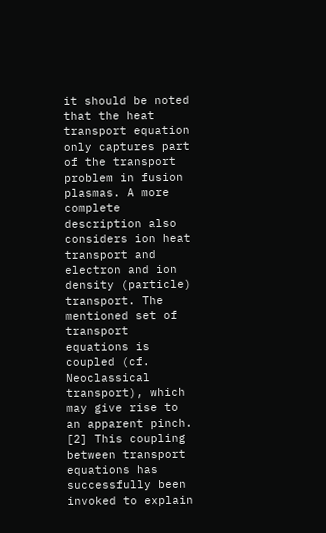it should be noted that the heat transport equation only captures part of the transport problem in fusion plasmas. A more complete description also considers ion heat transport and electron and ion density (particle) transport. The mentioned set of transport equations is coupled (cf. Neoclassical transport), which may give rise to an apparent pinch. [2] This coupling between transport equations has successfully been invoked to explain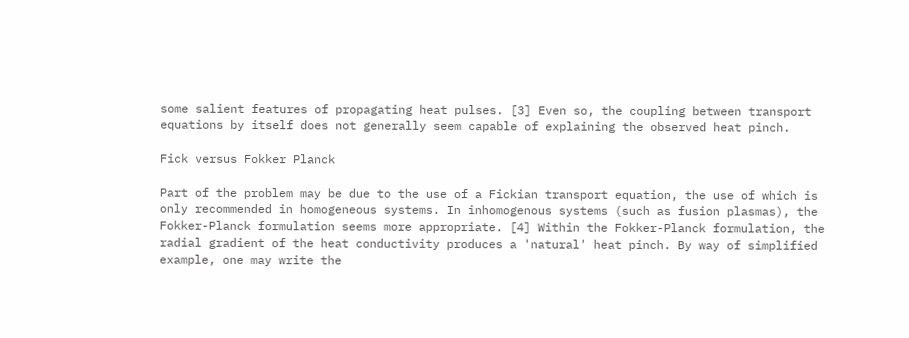some salient features of propagating heat pulses. [3] Even so, the coupling between transport equations by itself does not generally seem capable of explaining the observed heat pinch.

Fick versus Fokker Planck

Part of the problem may be due to the use of a Fickian transport equation, the use of which is only recommended in homogeneous systems. In inhomogenous systems (such as fusion plasmas), the Fokker-Planck formulation seems more appropriate. [4] Within the Fokker-Planck formulation, the radial gradient of the heat conductivity produces a 'natural' heat pinch. By way of simplified example, one may write the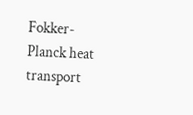Fokker-Planck heat transport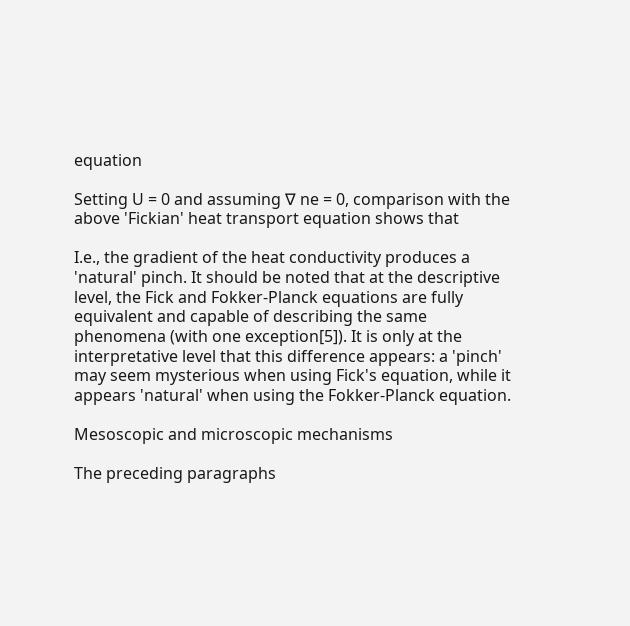equation

Setting U = 0 and assuming ∇ ne = 0, comparison with the above 'Fickian' heat transport equation shows that

I.e., the gradient of the heat conductivity produces a 'natural' pinch. It should be noted that at the descriptive level, the Fick and Fokker-Planck equations are fully equivalent and capable of describing the same phenomena (with one exception[5]). It is only at the interpretative level that this difference appears: a 'pinch' may seem mysterious when using Fick's equation, while it appears 'natural' when using the Fokker-Planck equation.

Mesoscopic and microscopic mechanisms

The preceding paragraphs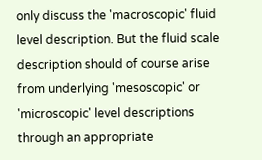only discuss the 'macroscopic' fluid level description. But the fluid scale description should of course arise from underlying 'mesoscopic' or 'microscopic' level descriptions through an appropriate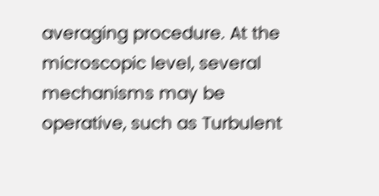averaging procedure. At the microscopic level, several mechanisms may be operative, such as Turbulent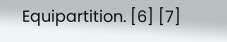Equipartition. [6] [7]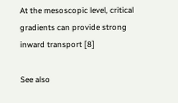At the mesoscopic level, critical gradients can provide strong inward transport [8]

See also